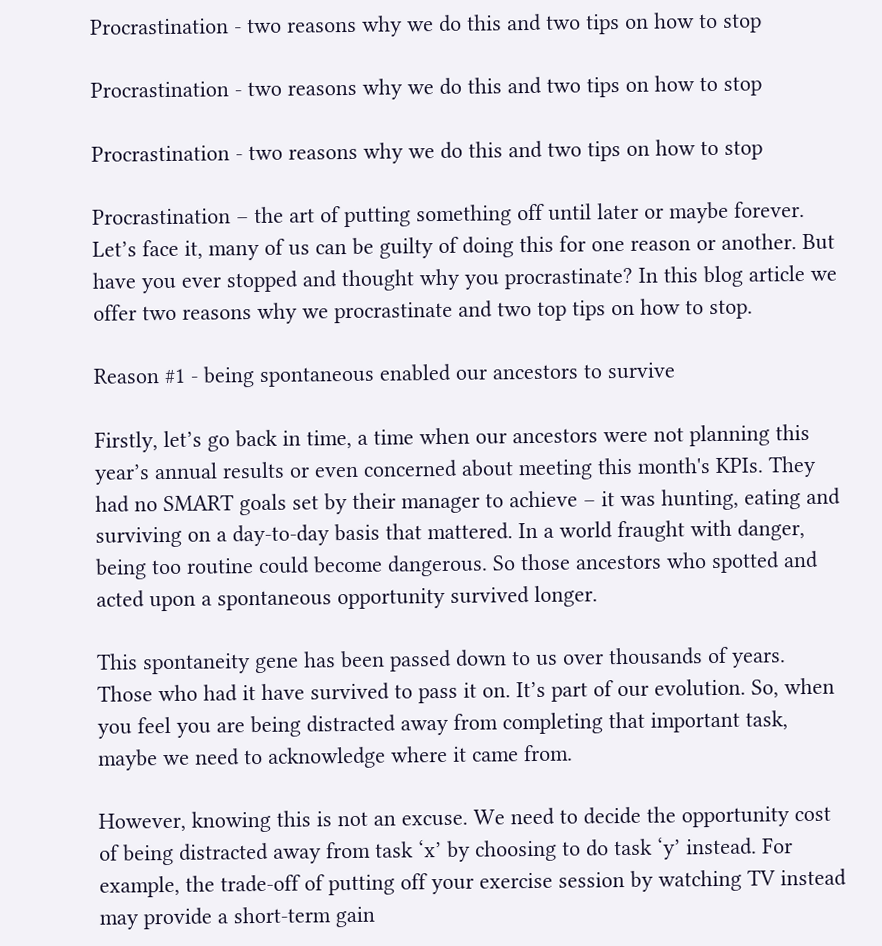Procrastination - two reasons why we do this and two tips on how to stop

Procrastination - two reasons why we do this and two tips on how to stop

Procrastination - two reasons why we do this and two tips on how to stop

Procrastination – the art of putting something off until later or maybe forever. Let’s face it, many of us can be guilty of doing this for one reason or another. But have you ever stopped and thought why you procrastinate? In this blog article we offer two reasons why we procrastinate and two top tips on how to stop.

Reason #1 - being spontaneous enabled our ancestors to survive

Firstly, let’s go back in time, a time when our ancestors were not planning this year’s annual results or even concerned about meeting this month's KPIs. They had no SMART goals set by their manager to achieve – it was hunting, eating and surviving on a day-to-day basis that mattered. In a world fraught with danger, being too routine could become dangerous. So those ancestors who spotted and acted upon a spontaneous opportunity survived longer.

This spontaneity gene has been passed down to us over thousands of years. Those who had it have survived to pass it on. It’s part of our evolution. So, when you feel you are being distracted away from completing that important task, maybe we need to acknowledge where it came from.

However, knowing this is not an excuse. We need to decide the opportunity cost of being distracted away from task ‘x’ by choosing to do task ‘y’ instead. For example, the trade-off of putting off your exercise session by watching TV instead may provide a short-term gain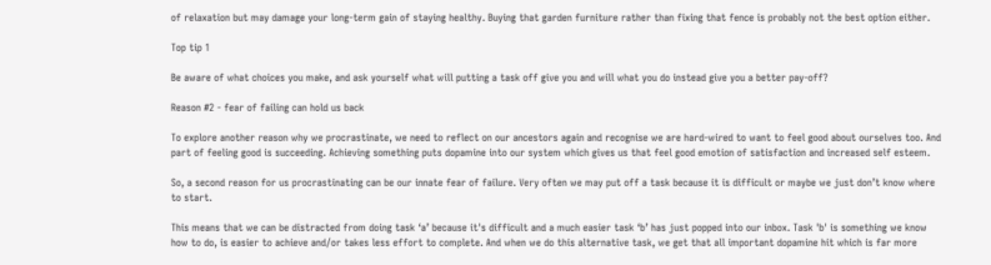of relaxation but may damage your long-term gain of staying healthy. Buying that garden furniture rather than fixing that fence is probably not the best option either.

Top tip 1

Be aware of what choices you make, and ask yourself what will putting a task off give you and will what you do instead give you a better pay-off?

Reason #2 - fear of failing can hold us back

To explore another reason why we procrastinate, we need to reflect on our ancestors again and recognise we are hard-wired to want to feel good about ourselves too. And part of feeling good is succeeding. Achieving something puts dopamine into our system which gives us that feel good emotion of satisfaction and increased self esteem.

So, a second reason for us procrastinating can be our innate fear of failure. Very often we may put off a task because it is difficult or maybe we just don’t know where to start.

This means that we can be distracted from doing task ‘a’ because it's difficult and a much easier task ‘b’ has just popped into our inbox. Task 'b' is something we know how to do, is easier to achieve and/or takes less effort to complete. And when we do this alternative task, we get that all important dopamine hit which is far more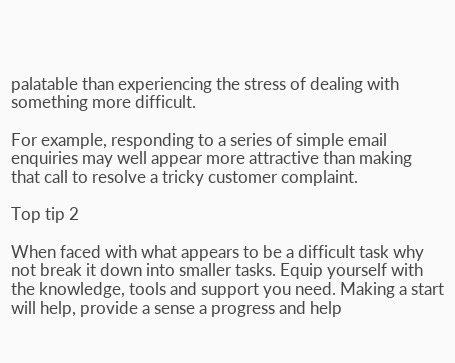palatable than experiencing the stress of dealing with something more difficult.

For example, responding to a series of simple email enquiries may well appear more attractive than making that call to resolve a tricky customer complaint.

Top tip 2

When faced with what appears to be a difficult task why not break it down into smaller tasks. Equip yourself with the knowledge, tools and support you need. Making a start will help, provide a sense a progress and help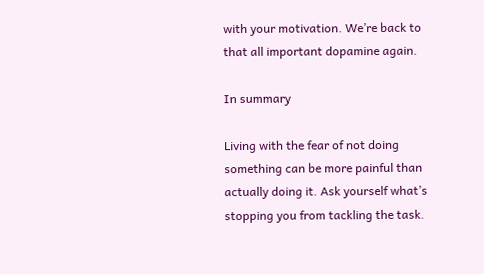with your motivation. We’re back to that all important dopamine again.

In summary

Living with the fear of not doing something can be more painful than actually doing it. Ask yourself what’s stopping you from tackling the task.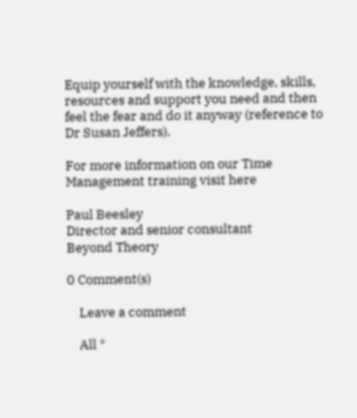Equip yourself with the knowledge, skills, resources and support you need and then feel the fear and do it anyway (reference to Dr Susan Jeffers).

For more information on our Time Management training visit here

Paul Beesley
Director and senior consultant
Beyond Theory

0 Comment(s)

    Leave a comment

    All *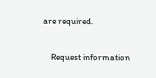are required.

    Request information